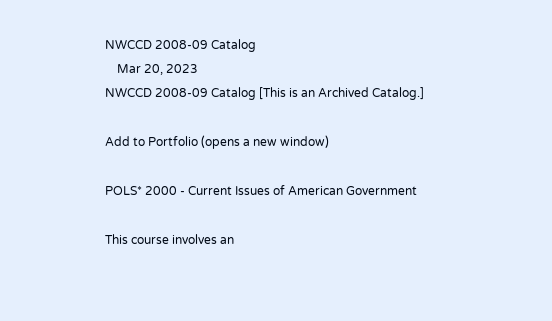NWCCD 2008-09 Catalog
    Mar 20, 2023
NWCCD 2008-09 Catalog [This is an Archived Catalog.]

Add to Portfolio (opens a new window)

POLS* 2000 - Current Issues of American Government

This course involves an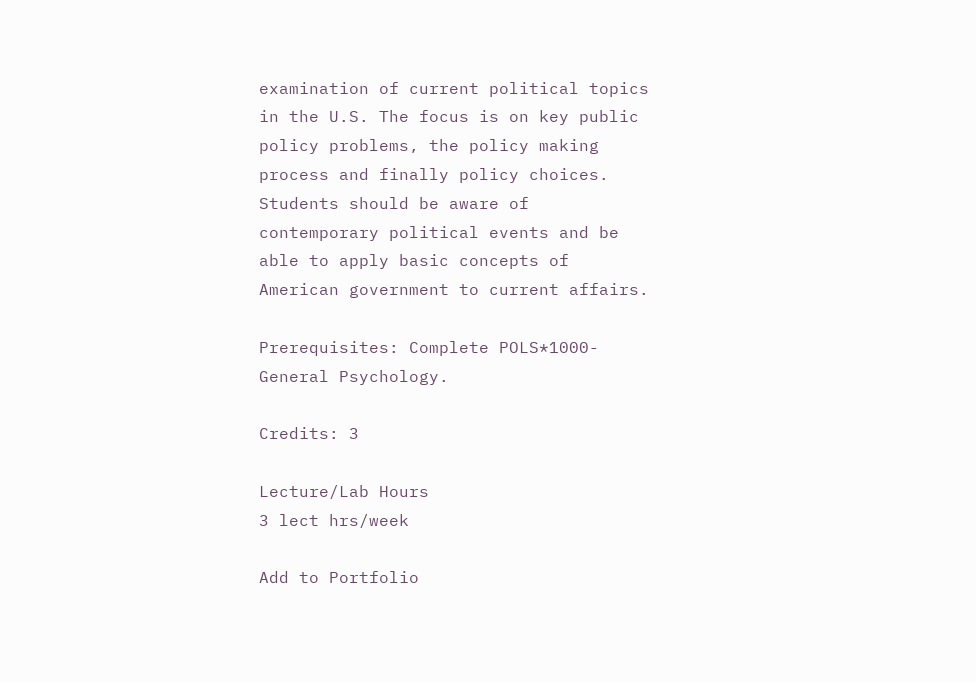examination of current political topics in the U.S. The focus is on key public policy problems, the policy making process and finally policy choices. Students should be aware of contemporary political events and be able to apply basic concepts of American government to current affairs.

Prerequisites: Complete POLS*1000- General Psychology.

Credits: 3

Lecture/Lab Hours
3 lect hrs/week

Add to Portfolio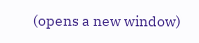(opens a new window)